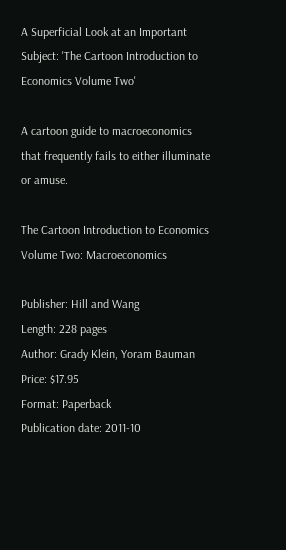A Superficial Look at an Important Subject: 'The Cartoon Introduction to Economics Volume Two'

A cartoon guide to macroeconomics that frequently fails to either illuminate or amuse.

The Cartoon Introduction to Economics Volume Two: Macroeconomics

Publisher: Hill and Wang
Length: 228 pages
Author: Grady Klein, Yoram Bauman
Price: $17.95
Format: Paperback
Publication date: 2011-10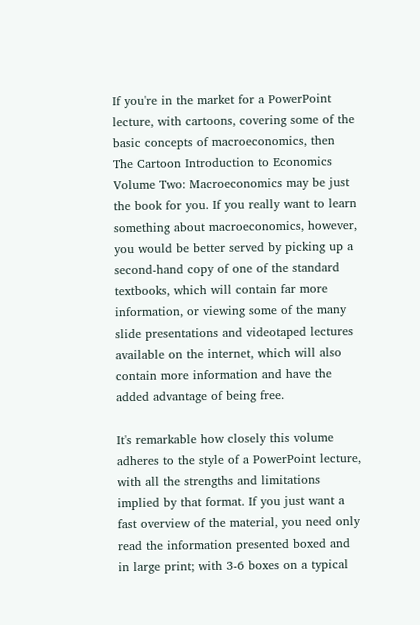If you're in the market for a PowerPoint lecture, with cartoons, covering some of the basic concepts of macroeconomics, then The Cartoon Introduction to Economics Volume Two: Macroeconomics may be just the book for you. If you really want to learn something about macroeconomics, however, you would be better served by picking up a second-hand copy of one of the standard textbooks, which will contain far more information, or viewing some of the many slide presentations and videotaped lectures available on the internet, which will also contain more information and have the added advantage of being free.

It's remarkable how closely this volume adheres to the style of a PowerPoint lecture, with all the strengths and limitations implied by that format. If you just want a fast overview of the material, you need only read the information presented boxed and in large print; with 3-6 boxes on a typical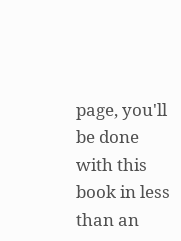page, you'll be done with this book in less than an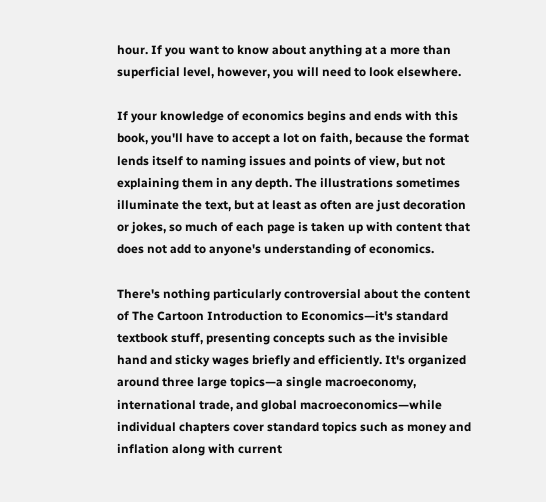hour. If you want to know about anything at a more than superficial level, however, you will need to look elsewhere.

If your knowledge of economics begins and ends with this book, you'll have to accept a lot on faith, because the format lends itself to naming issues and points of view, but not explaining them in any depth. The illustrations sometimes illuminate the text, but at least as often are just decoration or jokes, so much of each page is taken up with content that does not add to anyone's understanding of economics.

There's nothing particularly controversial about the content of The Cartoon Introduction to Economics—it's standard textbook stuff, presenting concepts such as the invisible hand and sticky wages briefly and efficiently. It's organized around three large topics—a single macroeconomy, international trade, and global macroeconomics—while individual chapters cover standard topics such as money and inflation along with current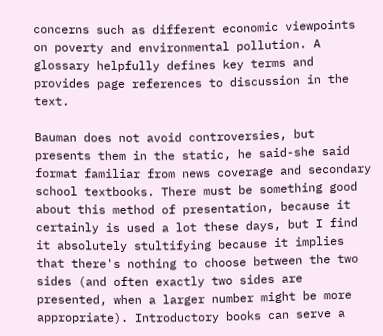concerns such as different economic viewpoints on poverty and environmental pollution. A glossary helpfully defines key terms and provides page references to discussion in the text.

Bauman does not avoid controversies, but presents them in the static, he said-she said format familiar from news coverage and secondary school textbooks. There must be something good about this method of presentation, because it certainly is used a lot these days, but I find it absolutely stultifying because it implies that there's nothing to choose between the two sides (and often exactly two sides are presented, when a larger number might be more appropriate). Introductory books can serve a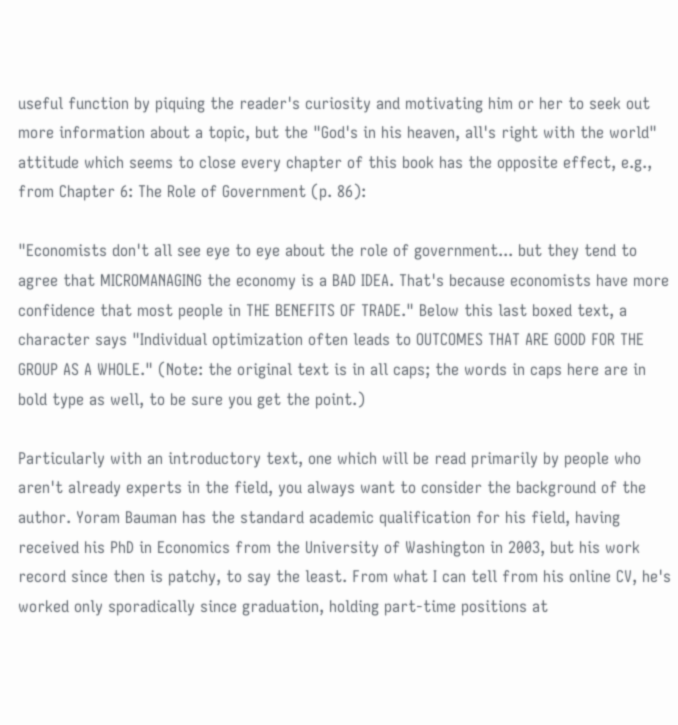useful function by piquing the reader's curiosity and motivating him or her to seek out more information about a topic, but the "God's in his heaven, all's right with the world" attitude which seems to close every chapter of this book has the opposite effect, e.g., from Chapter 6: The Role of Government (p. 86):

"Economists don't all see eye to eye about the role of government... but they tend to agree that MICROMANAGING the economy is a BAD IDEA. That's because economists have more confidence that most people in THE BENEFITS OF TRADE." Below this last boxed text, a character says "Individual optimization often leads to OUTCOMES THAT ARE GOOD FOR THE GROUP AS A WHOLE." (Note: the original text is in all caps; the words in caps here are in bold type as well, to be sure you get the point.)

Particularly with an introductory text, one which will be read primarily by people who aren't already experts in the field, you always want to consider the background of the author. Yoram Bauman has the standard academic qualification for his field, having received his PhD in Economics from the University of Washington in 2003, but his work record since then is patchy, to say the least. From what I can tell from his online CV, he's worked only sporadically since graduation, holding part-time positions at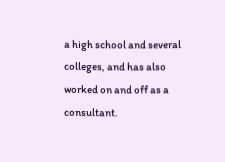a high school and several colleges, and has also worked on and off as a consultant.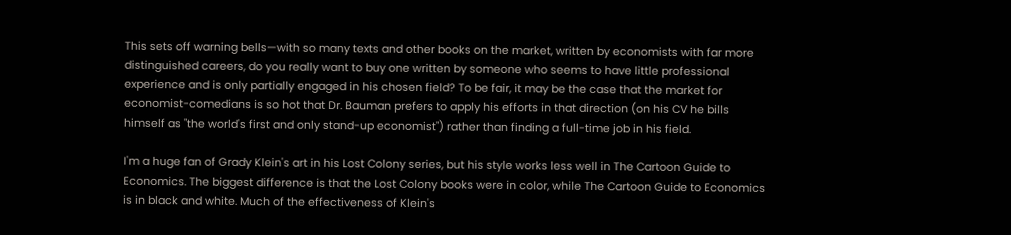This sets off warning bells—with so many texts and other books on the market, written by economists with far more distinguished careers, do you really want to buy one written by someone who seems to have little professional experience and is only partially engaged in his chosen field? To be fair, it may be the case that the market for economist-comedians is so hot that Dr. Bauman prefers to apply his efforts in that direction (on his CV he bills himself as "the world's first and only stand-up economist") rather than finding a full-time job in his field.

I'm a huge fan of Grady Klein's art in his Lost Colony series, but his style works less well in The Cartoon Guide to Economics. The biggest difference is that the Lost Colony books were in color, while The Cartoon Guide to Economics is in black and white. Much of the effectiveness of Klein's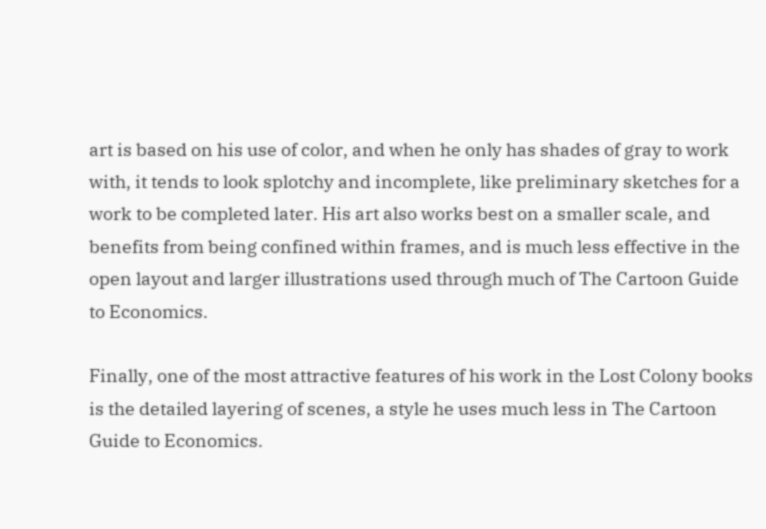art is based on his use of color, and when he only has shades of gray to work with, it tends to look splotchy and incomplete, like preliminary sketches for a work to be completed later. His art also works best on a smaller scale, and benefits from being confined within frames, and is much less effective in the open layout and larger illustrations used through much of The Cartoon Guide to Economics.

Finally, one of the most attractive features of his work in the Lost Colony books is the detailed layering of scenes, a style he uses much less in The Cartoon Guide to Economics.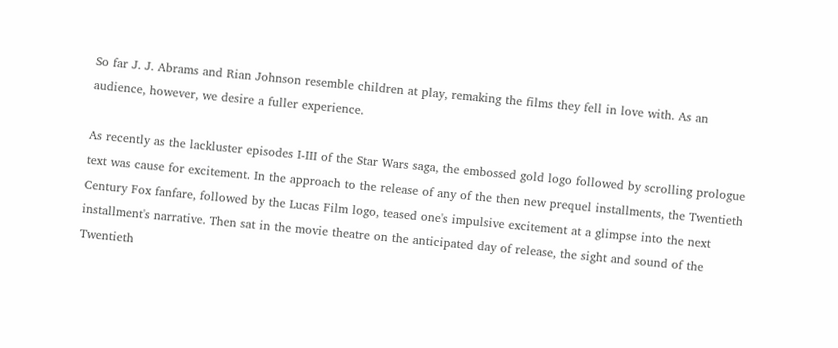So far J. J. Abrams and Rian Johnson resemble children at play, remaking the films they fell in love with. As an audience, however, we desire a fuller experience.

As recently as the lackluster episodes I-III of the Star Wars saga, the embossed gold logo followed by scrolling prologue text was cause for excitement. In the approach to the release of any of the then new prequel installments, the Twentieth Century Fox fanfare, followed by the Lucas Film logo, teased one's impulsive excitement at a glimpse into the next installment's narrative. Then sat in the movie theatre on the anticipated day of release, the sight and sound of the Twentieth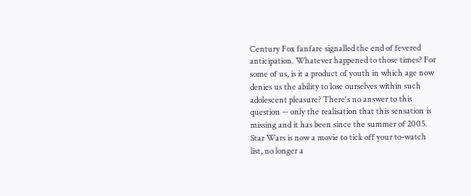Century Fox fanfare signalled the end of fevered anticipation. Whatever happened to those times? For some of us, is it a product of youth in which age now denies us the ability to lose ourselves within such adolescent pleasure? There's no answer to this question -- only the realisation that this sensation is missing and it has been since the summer of 2005. Star Wars is now a movie to tick off your to-watch list, no longer a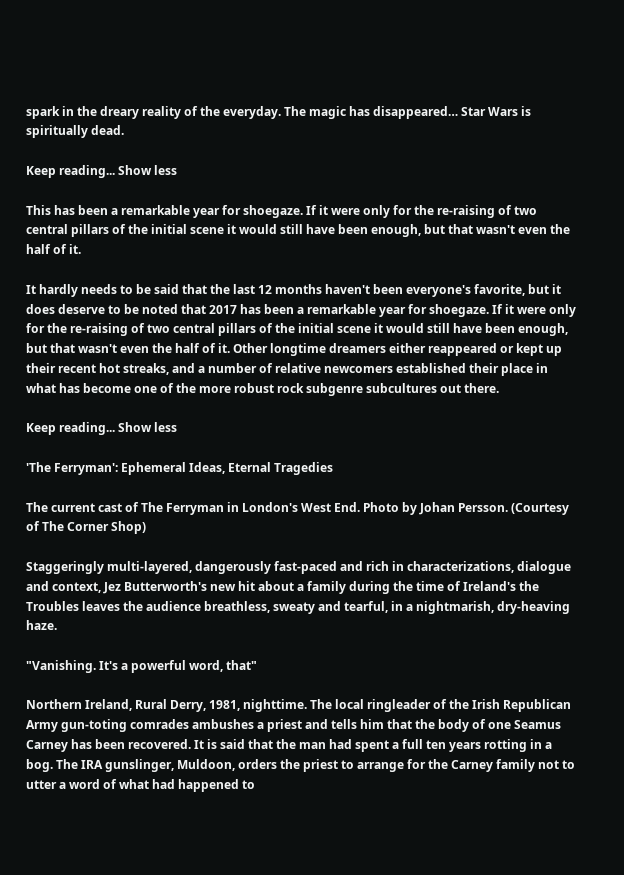spark in the dreary reality of the everyday. The magic has disappeared… Star Wars is spiritually dead.

Keep reading... Show less

This has been a remarkable year for shoegaze. If it were only for the re-raising of two central pillars of the initial scene it would still have been enough, but that wasn't even the half of it.

It hardly needs to be said that the last 12 months haven't been everyone's favorite, but it does deserve to be noted that 2017 has been a remarkable year for shoegaze. If it were only for the re-raising of two central pillars of the initial scene it would still have been enough, but that wasn't even the half of it. Other longtime dreamers either reappeared or kept up their recent hot streaks, and a number of relative newcomers established their place in what has become one of the more robust rock subgenre subcultures out there.

Keep reading... Show less

'The Ferryman': Ephemeral Ideas, Eternal Tragedies

The current cast of The Ferryman in London's West End. Photo by Johan Persson. (Courtesy of The Corner Shop)

Staggeringly multi-layered, dangerously fast-paced and rich in characterizations, dialogue and context, Jez Butterworth's new hit about a family during the time of Ireland's the Troubles leaves the audience breathless, sweaty and tearful, in a nightmarish, dry-heaving haze.

"Vanishing. It's a powerful word, that"

Northern Ireland, Rural Derry, 1981, nighttime. The local ringleader of the Irish Republican Army gun-toting comrades ambushes a priest and tells him that the body of one Seamus Carney has been recovered. It is said that the man had spent a full ten years rotting in a bog. The IRA gunslinger, Muldoon, orders the priest to arrange for the Carney family not to utter a word of what had happened to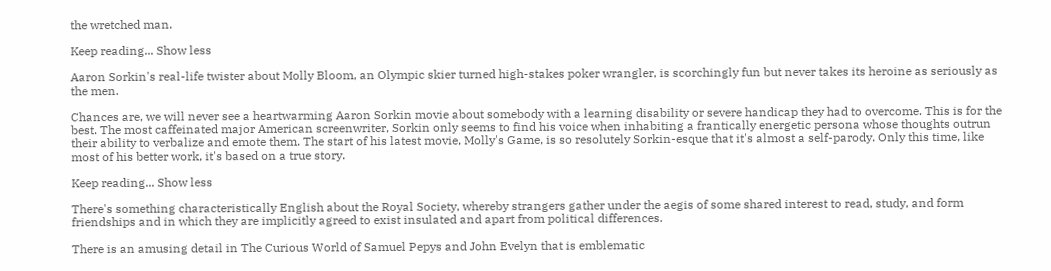the wretched man.

Keep reading... Show less

Aaron Sorkin's real-life twister about Molly Bloom, an Olympic skier turned high-stakes poker wrangler, is scorchingly fun but never takes its heroine as seriously as the men.

Chances are, we will never see a heartwarming Aaron Sorkin movie about somebody with a learning disability or severe handicap they had to overcome. This is for the best. The most caffeinated major American screenwriter, Sorkin only seems to find his voice when inhabiting a frantically energetic persona whose thoughts outrun their ability to verbalize and emote them. The start of his latest movie, Molly's Game, is so resolutely Sorkin-esque that it's almost a self-parody. Only this time, like most of his better work, it's based on a true story.

Keep reading... Show less

There's something characteristically English about the Royal Society, whereby strangers gather under the aegis of some shared interest to read, study, and form friendships and in which they are implicitly agreed to exist insulated and apart from political differences.

There is an amusing detail in The Curious World of Samuel Pepys and John Evelyn that is emblematic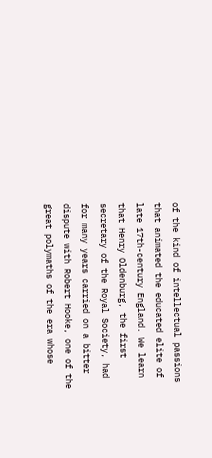of the kind of intellectual passions that animated the educated elite of late 17th-century England. We learn that Henry Oldenburg, the first secretary of the Royal Society, had for many years carried on a bitter dispute with Robert Hooke, one of the great polymaths of the era whose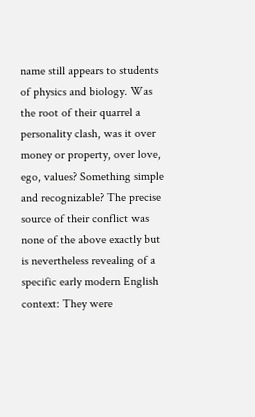name still appears to students of physics and biology. Was the root of their quarrel a personality clash, was it over money or property, over love, ego, values? Something simple and recognizable? The precise source of their conflict was none of the above exactly but is nevertheless revealing of a specific early modern English context: They were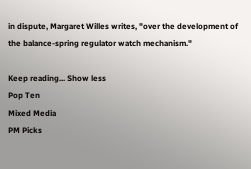in dispute, Margaret Willes writes, "over the development of the balance-spring regulator watch mechanism."

Keep reading... Show less
Pop Ten
Mixed Media
PM Picks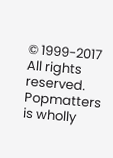© 1999-2017 All rights reserved.
Popmatters is wholly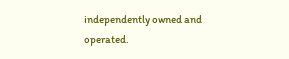independently owned and operated.